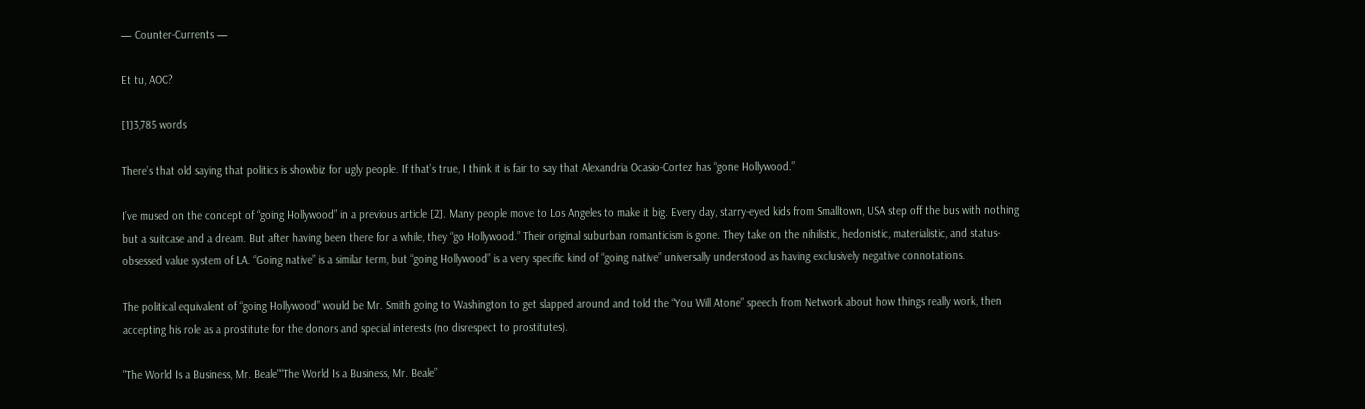— Counter-Currents —

Et tu, AOC?

[1]3,785 words

There’s that old saying that politics is showbiz for ugly people. If that’s true, I think it is fair to say that Alexandria Ocasio-Cortez has “gone Hollywood.”

I’ve mused on the concept of “going Hollywood” in a previous article [2]. Many people move to Los Angeles to make it big. Every day, starry-eyed kids from Smalltown, USA step off the bus with nothing but a suitcase and a dream. But after having been there for a while, they “go Hollywood.” Their original suburban romanticism is gone. They take on the nihilistic, hedonistic, materialistic, and status-obsessed value system of LA. “Going native” is a similar term, but “going Hollywood” is a very specific kind of “going native” universally understood as having exclusively negative connotations.

The political equivalent of “going Hollywood” would be Mr. Smith going to Washington to get slapped around and told the “You Will Atone” speech from Network about how things really work, then accepting his role as a prostitute for the donors and special interests (no disrespect to prostitutes).

"The World Is a Business, Mr. Beale"“The World Is a Business, Mr. Beale”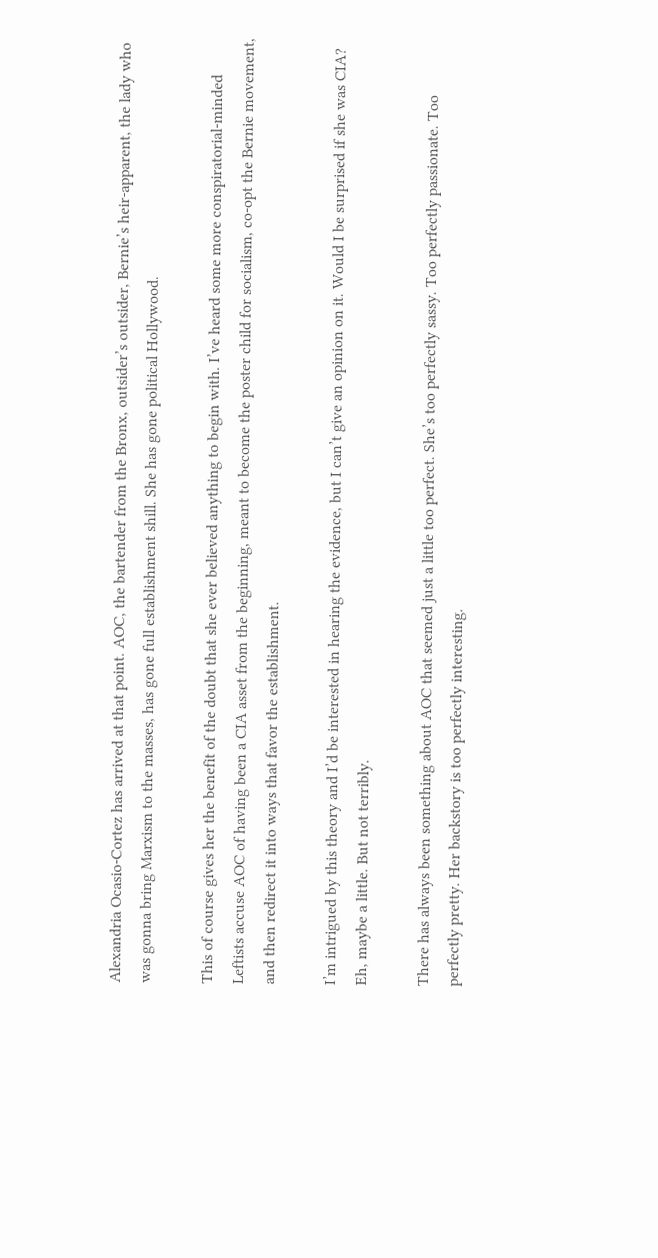Alexandria Ocasio-Cortez has arrived at that point. AOC, the bartender from the Bronx, outsider’s outsider, Bernie’s heir-apparent, the lady who was gonna bring Marxism to the masses, has gone full establishment shill. She has gone political Hollywood.

This of course gives her the benefit of the doubt that she ever believed anything to begin with. I’ve heard some more conspiratorial-minded Leftists accuse AOC of having been a CIA asset from the beginning, meant to become the poster child for socialism, co-opt the Bernie movement, and then redirect it into ways that favor the establishment.

I’m intrigued by this theory and I’d be interested in hearing the evidence, but I can’t give an opinion on it. Would I be surprised if she was CIA? Eh, maybe a little. But not terribly.

There has always been something about AOC that seemed just a little too perfect. She’s too perfectly sassy. Too perfectly passionate. Too perfectly pretty. Her backstory is too perfectly interesting.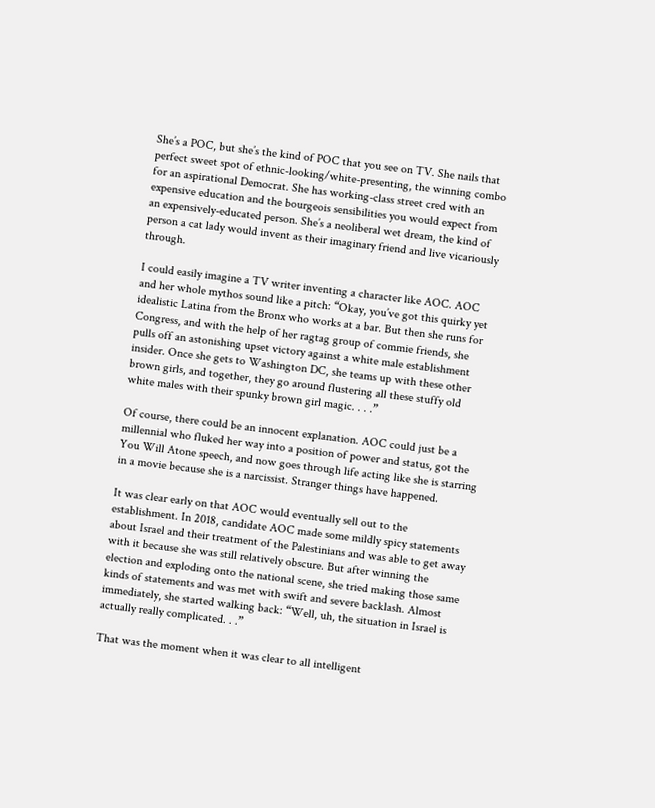She’s a POC, but she’s the kind of POC that you see on TV. She nails that perfect sweet spot of ethnic-looking/white-presenting, the winning combo for an aspirational Democrat. She has working-class street cred with an expensive education and the bourgeois sensibilities you would expect from an expensively-educated person. She’s a neoliberal wet dream, the kind of person a cat lady would invent as their imaginary friend and live vicariously through.

I could easily imagine a TV writer inventing a character like AOC. AOC and her whole mythos sound like a pitch: “Okay, you’ve got this quirky yet idealistic Latina from the Bronx who works at a bar. But then she runs for Congress, and with the help of her ragtag group of commie friends, she pulls off an astonishing upset victory against a white male establishment insider. Once she gets to Washington DC, she teams up with these other brown girls, and together, they go around flustering all these stuffy old white males with their spunky brown girl magic. . . .”

Of course, there could be an innocent explanation. AOC could just be a millennial who fluked her way into a position of power and status, got the You Will Atone speech, and now goes through life acting like she is starring in a movie because she is a narcissist. Stranger things have happened.

It was clear early on that AOC would eventually sell out to the establishment. In 2018, candidate AOC made some mildly spicy statements about Israel and their treatment of the Palestinians and was able to get away with it because she was still relatively obscure. But after winning the election and exploding onto the national scene, she tried making those same kinds of statements and was met with swift and severe backlash. Almost immediately, she started walking back: “Well, uh, the situation in Israel is actually really complicated. . .”

That was the moment when it was clear to all intelligent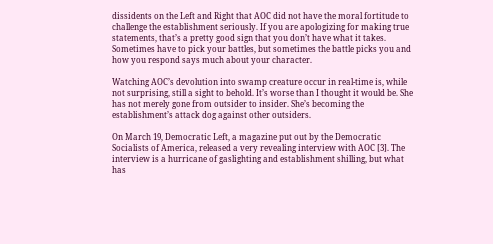dissidents on the Left and Right that AOC did not have the moral fortitude to challenge the establishment seriously. If you are apologizing for making true statements, that’s a pretty good sign that you don’t have what it takes. Sometimes have to pick your battles, but sometimes the battle picks you and how you respond says much about your character.

Watching AOC’s devolution into swamp creature occur in real-time is, while not surprising, still a sight to behold. It’s worse than I thought it would be. She has not merely gone from outsider to insider. She’s becoming the establishment’s attack dog against other outsiders.

On March 19, Democratic Left, a magazine put out by the Democratic Socialists of America, released a very revealing interview with AOC [3]. The interview is a hurricane of gaslighting and establishment shilling, but what has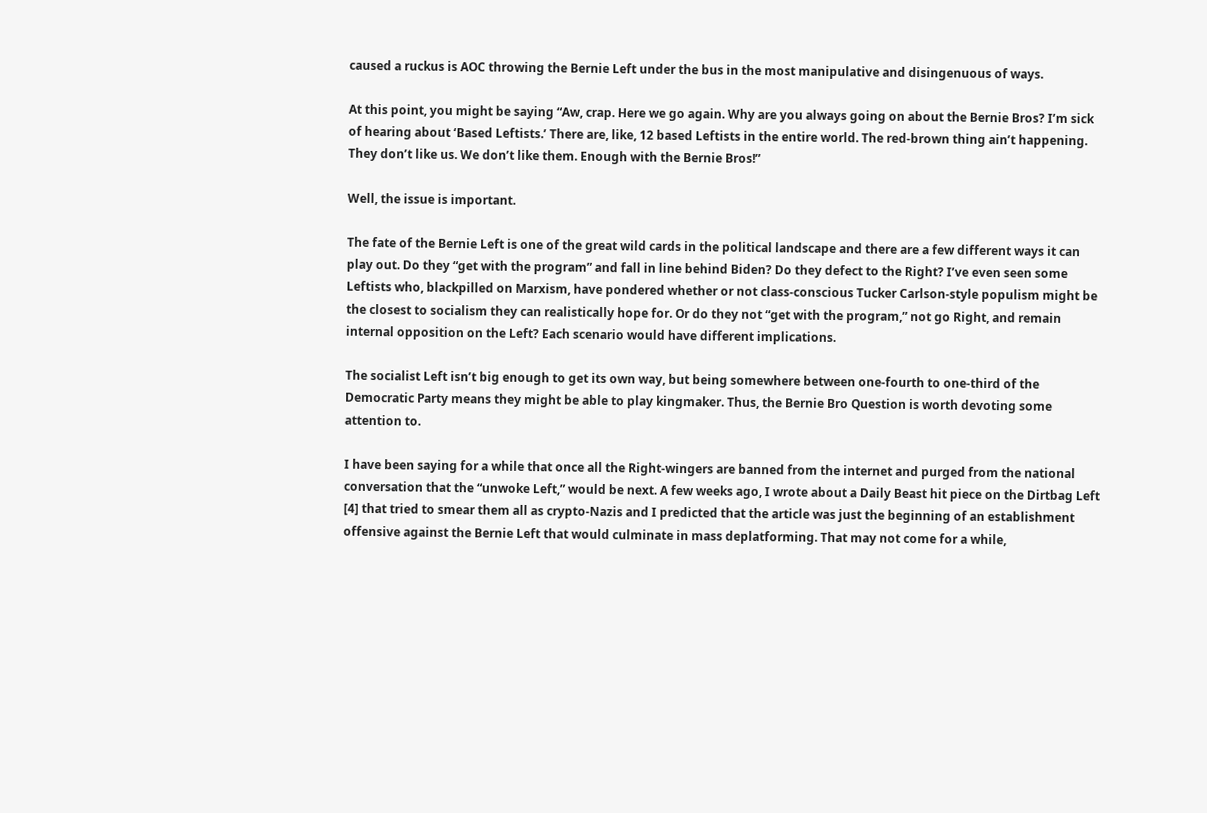caused a ruckus is AOC throwing the Bernie Left under the bus in the most manipulative and disingenuous of ways.

At this point, you might be saying “Aw, crap. Here we go again. Why are you always going on about the Bernie Bros? I’m sick of hearing about ‘Based Leftists.’ There are, like, 12 based Leftists in the entire world. The red-brown thing ain’t happening. They don’t like us. We don’t like them. Enough with the Bernie Bros!”

Well, the issue is important.

The fate of the Bernie Left is one of the great wild cards in the political landscape and there are a few different ways it can play out. Do they “get with the program” and fall in line behind Biden? Do they defect to the Right? I’ve even seen some Leftists who, blackpilled on Marxism, have pondered whether or not class-conscious Tucker Carlson-style populism might be the closest to socialism they can realistically hope for. Or do they not “get with the program,” not go Right, and remain internal opposition on the Left? Each scenario would have different implications.

The socialist Left isn’t big enough to get its own way, but being somewhere between one-fourth to one-third of the Democratic Party means they might be able to play kingmaker. Thus, the Bernie Bro Question is worth devoting some attention to.

I have been saying for a while that once all the Right-wingers are banned from the internet and purged from the national conversation that the “unwoke Left,” would be next. A few weeks ago, I wrote about a Daily Beast hit piece on the Dirtbag Left [4] that tried to smear them all as crypto-Nazis and I predicted that the article was just the beginning of an establishment offensive against the Bernie Left that would culminate in mass deplatforming. That may not come for a while,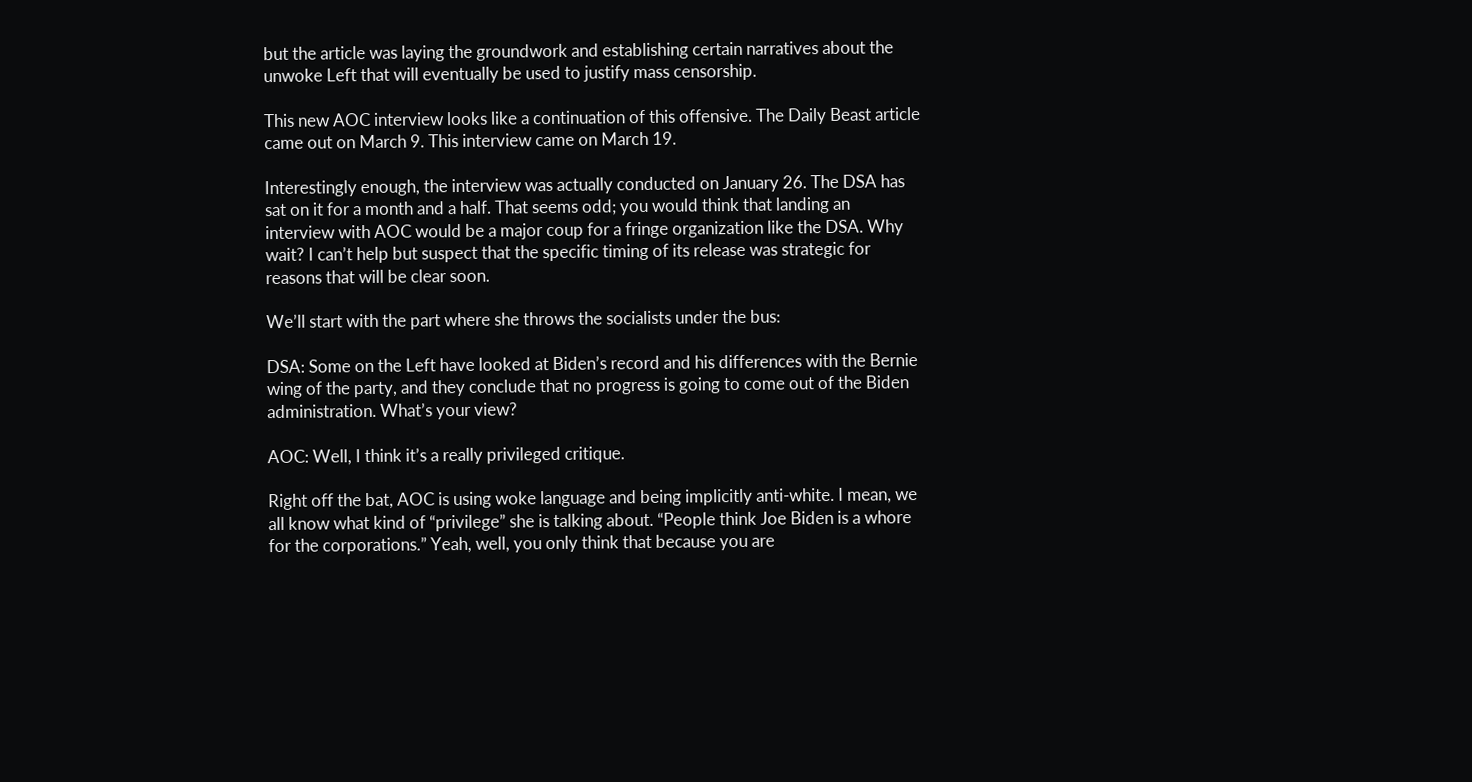but the article was laying the groundwork and establishing certain narratives about the unwoke Left that will eventually be used to justify mass censorship.

This new AOC interview looks like a continuation of this offensive. The Daily Beast article came out on March 9. This interview came on March 19.

Interestingly enough, the interview was actually conducted on January 26. The DSA has sat on it for a month and a half. That seems odd; you would think that landing an interview with AOC would be a major coup for a fringe organization like the DSA. Why wait? I can’t help but suspect that the specific timing of its release was strategic for reasons that will be clear soon.

We’ll start with the part where she throws the socialists under the bus:

DSA: Some on the Left have looked at Biden’s record and his differences with the Bernie wing of the party, and they conclude that no progress is going to come out of the Biden administration. What’s your view?

AOC: Well, I think it’s a really privileged critique.

Right off the bat, AOC is using woke language and being implicitly anti-white. I mean, we all know what kind of “privilege” she is talking about. “People think Joe Biden is a whore for the corporations.” Yeah, well, you only think that because you are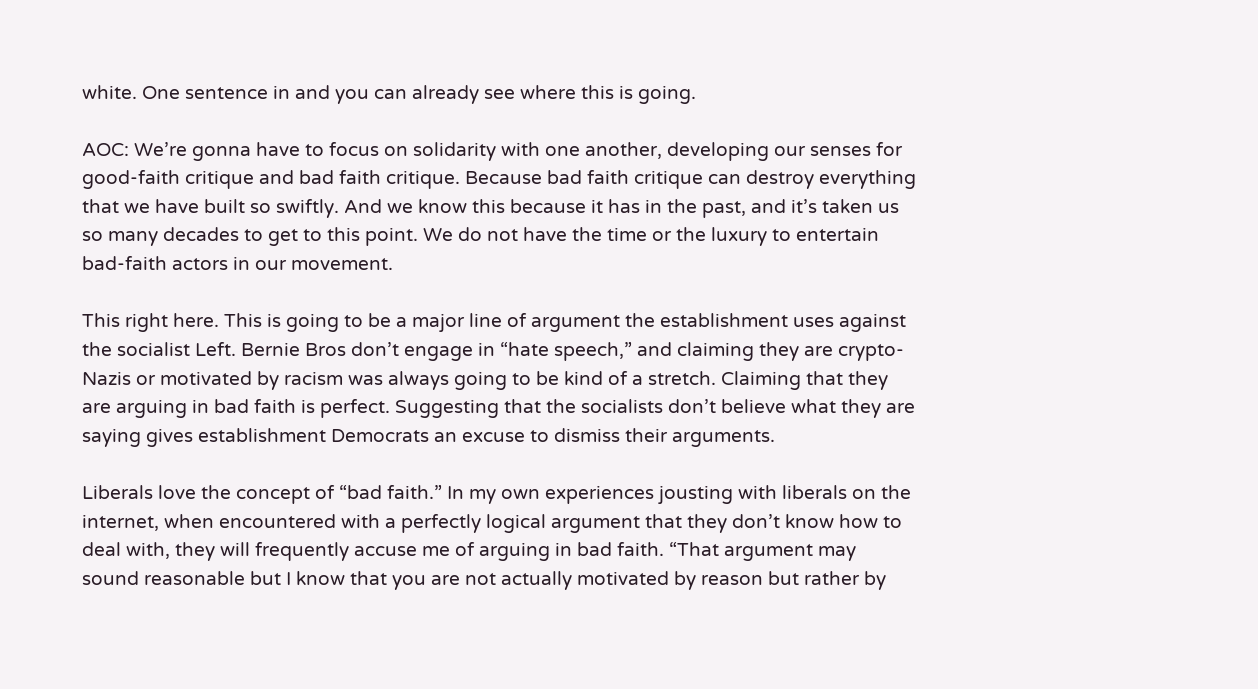white. One sentence in and you can already see where this is going.

AOC: We’re gonna have to focus on solidarity with one another, developing our senses for good-faith critique and bad faith critique. Because bad faith critique can destroy everything that we have built so swiftly. And we know this because it has in the past, and it’s taken us so many decades to get to this point. We do not have the time or the luxury to entertain bad-faith actors in our movement.

This right here. This is going to be a major line of argument the establishment uses against the socialist Left. Bernie Bros don’t engage in “hate speech,” and claiming they are crypto-Nazis or motivated by racism was always going to be kind of a stretch. Claiming that they are arguing in bad faith is perfect. Suggesting that the socialists don’t believe what they are saying gives establishment Democrats an excuse to dismiss their arguments.

Liberals love the concept of “bad faith.” In my own experiences jousting with liberals on the internet, when encountered with a perfectly logical argument that they don’t know how to deal with, they will frequently accuse me of arguing in bad faith. “That argument may sound reasonable but I know that you are not actually motivated by reason but rather by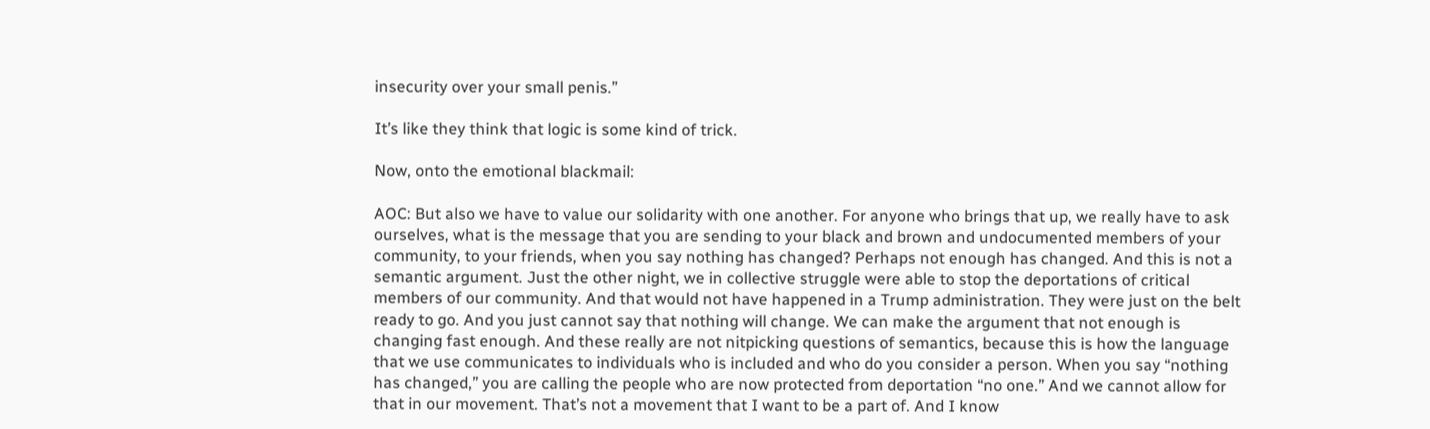insecurity over your small penis.”

It’s like they think that logic is some kind of trick.

Now, onto the emotional blackmail:

AOC: But also we have to value our solidarity with one another. For anyone who brings that up, we really have to ask ourselves, what is the message that you are sending to your black and brown and undocumented members of your community, to your friends, when you say nothing has changed? Perhaps not enough has changed. And this is not a semantic argument. Just the other night, we in collective struggle were able to stop the deportations of critical members of our community. And that would not have happened in a Trump administration. They were just on the belt ready to go. And you just cannot say that nothing will change. We can make the argument that not enough is changing fast enough. And these really are not nitpicking questions of semantics, because this is how the language that we use communicates to individuals who is included and who do you consider a person. When you say “nothing has changed,” you are calling the people who are now protected from deportation “no one.” And we cannot allow for that in our movement. That’s not a movement that I want to be a part of. And I know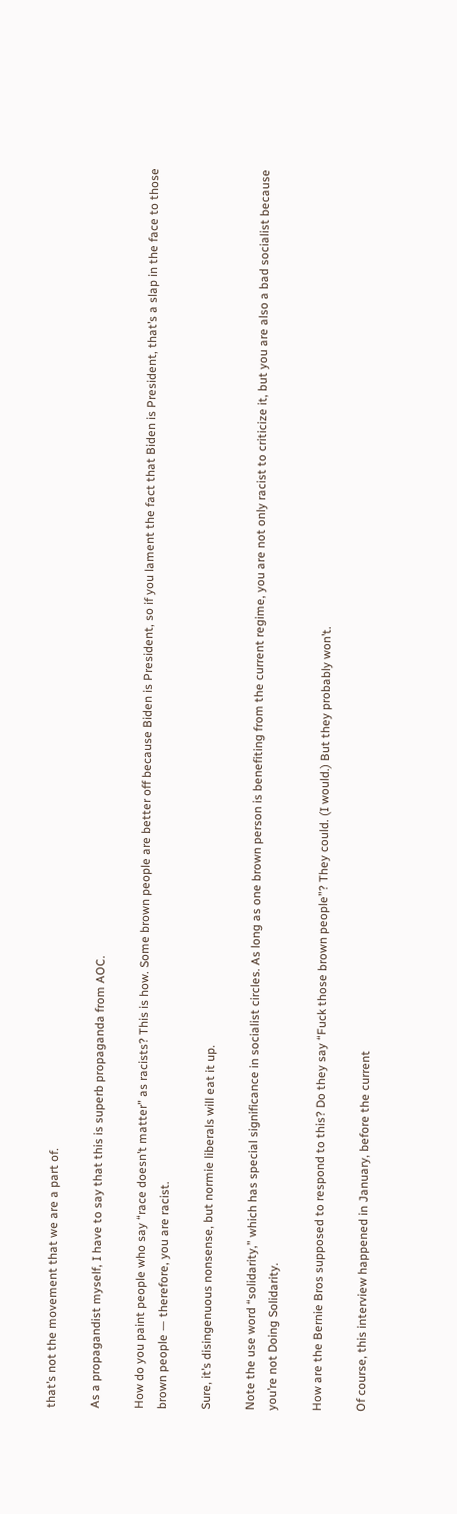that’s not the movement that we are a part of.

As a propagandist myself, I have to say that this is superb propaganda from AOC.

How do you paint people who say “race doesn’t matter” as racists? This is how. Some brown people are better off because Biden is President, so if you lament the fact that Biden is President, that’s a slap in the face to those brown people — therefore, you are racist.

Sure, it’s disingenuous nonsense, but normie liberals will eat it up.

Note the use word “solidarity,” which has special significance in socialist circles. As long as one brown person is benefiting from the current regime, you are not only racist to criticize it, but you are also a bad socialist because you’re not Doing Solidarity.

How are the Bernie Bros supposed to respond to this? Do they say “Fuck those brown people”? They could. (I would.) But they probably won’t.

Of course, this interview happened in January, before the current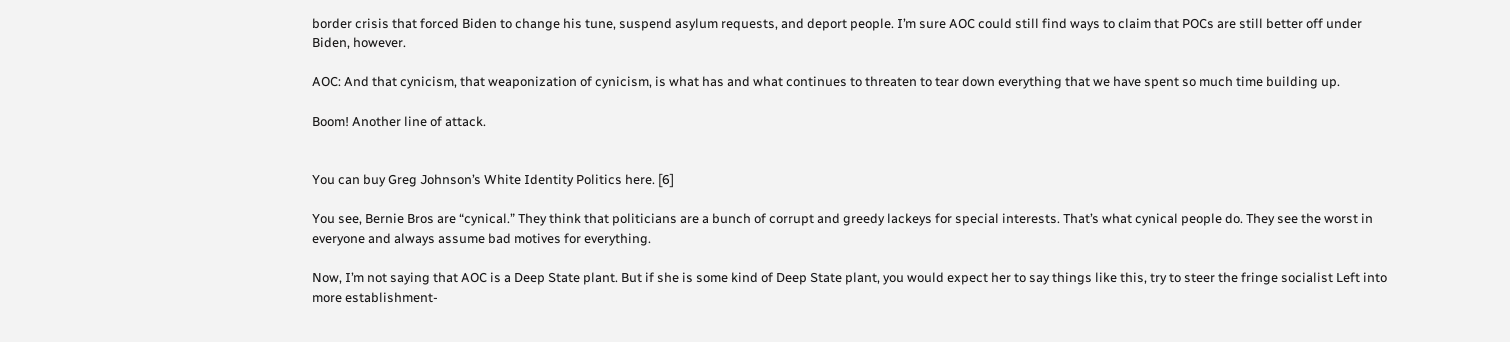border crisis that forced Biden to change his tune, suspend asylum requests, and deport people. I’m sure AOC could still find ways to claim that POCs are still better off under Biden, however.

AOC: And that cynicism, that weaponization of cynicism, is what has and what continues to threaten to tear down everything that we have spent so much time building up.

Boom! Another line of attack.


You can buy Greg Johnson’s White Identity Politics here. [6]

You see, Bernie Bros are “cynical.” They think that politicians are a bunch of corrupt and greedy lackeys for special interests. That’s what cynical people do. They see the worst in everyone and always assume bad motives for everything.

Now, I’m not saying that AOC is a Deep State plant. But if she is some kind of Deep State plant, you would expect her to say things like this, try to steer the fringe socialist Left into more establishment-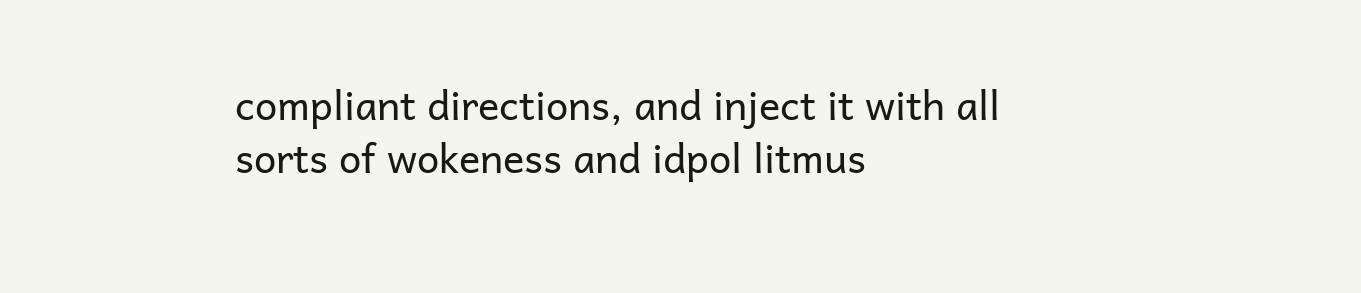compliant directions, and inject it with all sorts of wokeness and idpol litmus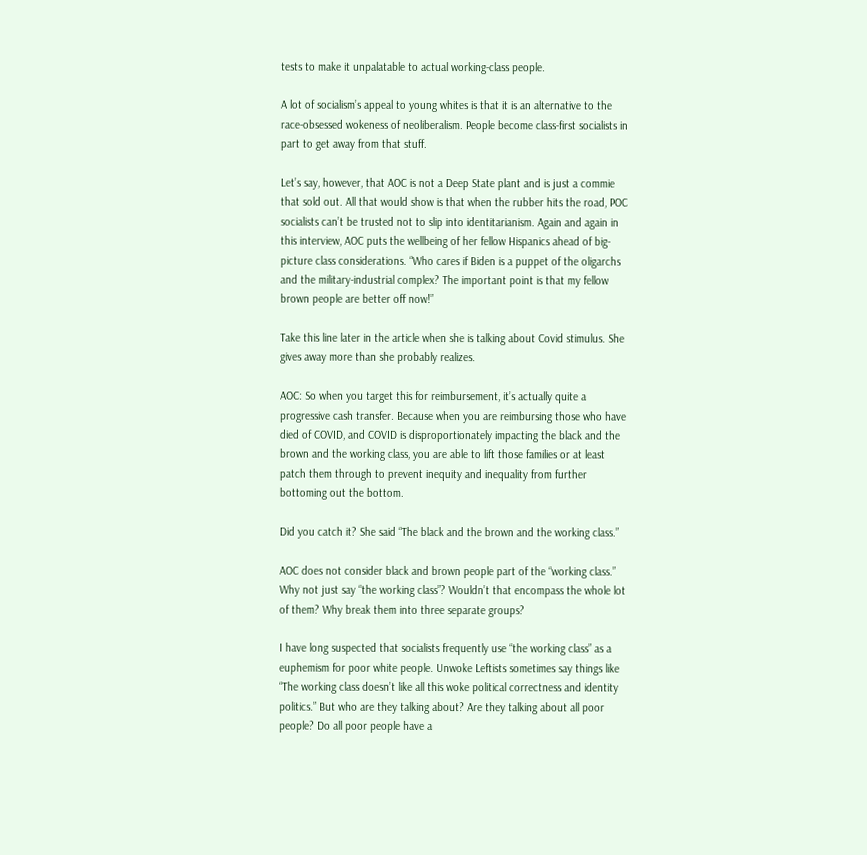tests to make it unpalatable to actual working-class people.

A lot of socialism’s appeal to young whites is that it is an alternative to the race-obsessed wokeness of neoliberalism. People become class-first socialists in part to get away from that stuff.

Let’s say, however, that AOC is not a Deep State plant and is just a commie that sold out. All that would show is that when the rubber hits the road, POC socialists can’t be trusted not to slip into identitarianism. Again and again in this interview, AOC puts the wellbeing of her fellow Hispanics ahead of big-picture class considerations. “Who cares if Biden is a puppet of the oligarchs and the military-industrial complex? The important point is that my fellow brown people are better off now!”

Take this line later in the article when she is talking about Covid stimulus. She gives away more than she probably realizes.

AOC: So when you target this for reimbursement, it’s actually quite a progressive cash transfer. Because when you are reimbursing those who have died of COVID, and COVID is disproportionately impacting the black and the brown and the working class, you are able to lift those families or at least patch them through to prevent inequity and inequality from further bottoming out the bottom.

Did you catch it? She said “The black and the brown and the working class.”

AOC does not consider black and brown people part of the “working class.” Why not just say “the working class”? Wouldn’t that encompass the whole lot of them? Why break them into three separate groups?

I have long suspected that socialists frequently use “the working class” as a euphemism for poor white people. Unwoke Leftists sometimes say things like “The working class doesn’t like all this woke political correctness and identity politics.” But who are they talking about? Are they talking about all poor people? Do all poor people have a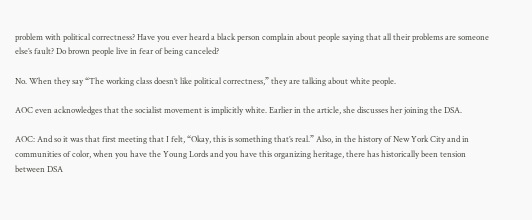problem with political correctness? Have you ever heard a black person complain about people saying that all their problems are someone else’s fault? Do brown people live in fear of being canceled?

No. When they say “The working class doesn’t like political correctness,” they are talking about white people.

AOC even acknowledges that the socialist movement is implicitly white. Earlier in the article, she discusses her joining the DSA.

AOC: And so it was that first meeting that I felt, “Okay, this is something that’s real.” Also, in the history of New York City and in communities of color, when you have the Young Lords and you have this organizing heritage, there has historically been tension between DSA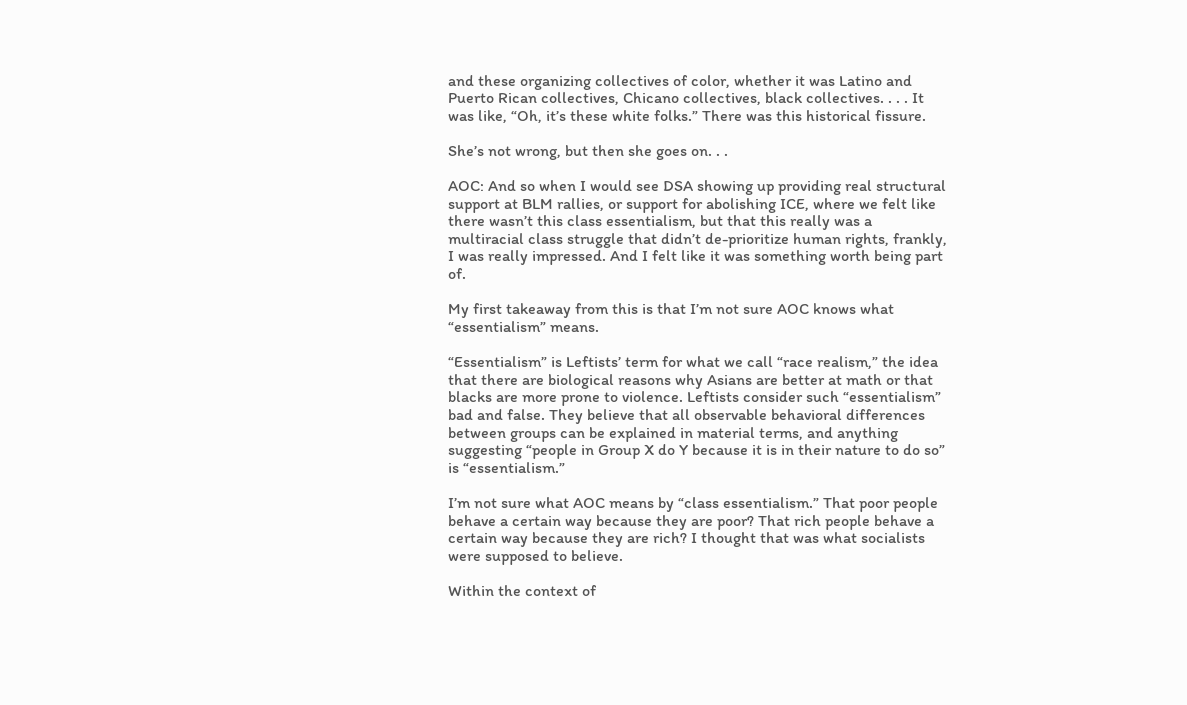and these organizing collectives of color, whether it was Latino and Puerto Rican collectives, Chicano collectives, black collectives. . . . It was like, “Oh, it’s these white folks.” There was this historical fissure.

She’s not wrong, but then she goes on. . .

AOC: And so when I would see DSA showing up providing real structural support at BLM rallies, or support for abolishing ICE, where we felt like there wasn’t this class essentialism, but that this really was a multiracial class struggle that didn’t de-prioritize human rights, frankly, I was really impressed. And I felt like it was something worth being part of.

My first takeaway from this is that I’m not sure AOC knows what “essentialism” means.

“Essentialism” is Leftists’ term for what we call “race realism,” the idea that there are biological reasons why Asians are better at math or that blacks are more prone to violence. Leftists consider such “essentialism” bad and false. They believe that all observable behavioral differences between groups can be explained in material terms, and anything suggesting “people in Group X do Y because it is in their nature to do so” is “essentialism.”

I’m not sure what AOC means by “class essentialism.” That poor people behave a certain way because they are poor? That rich people behave a certain way because they are rich? I thought that was what socialists were supposed to believe.

Within the context of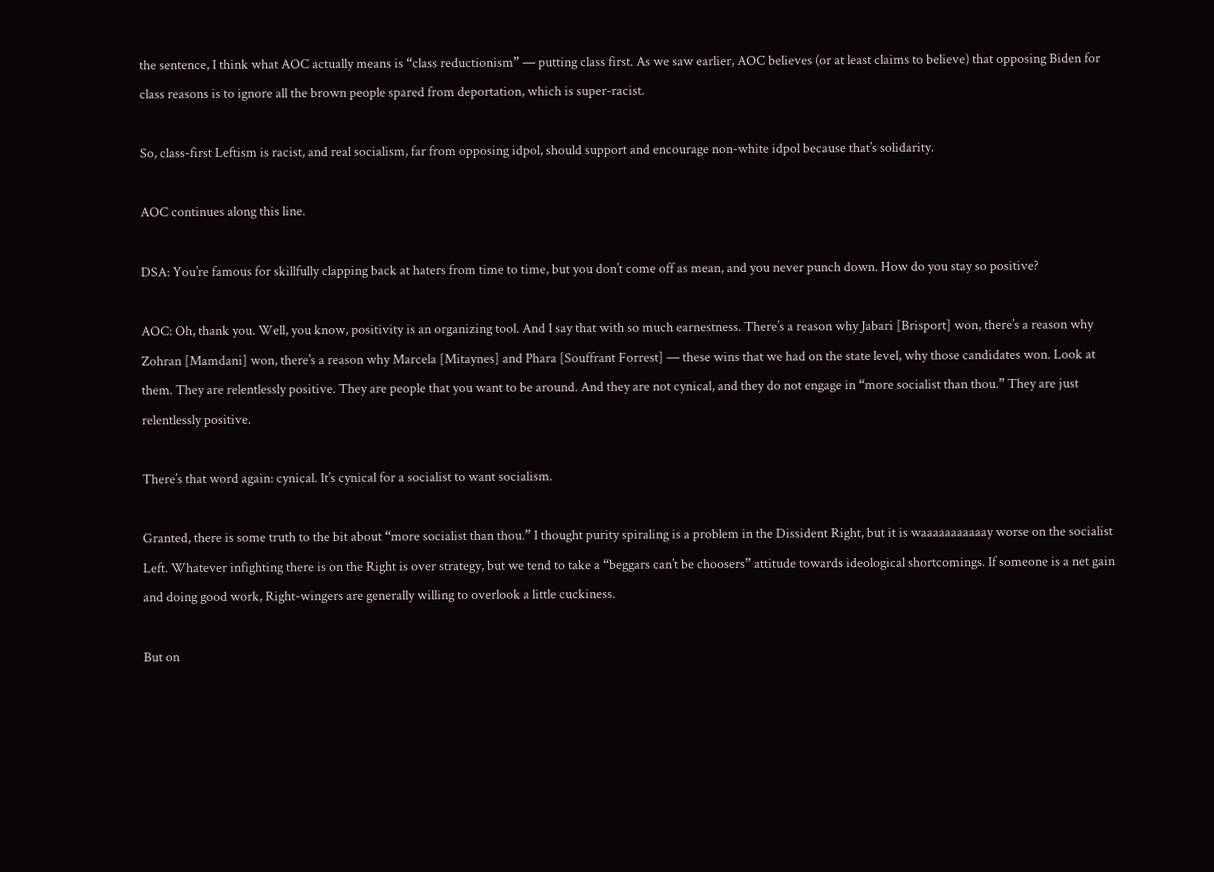the sentence, I think what AOC actually means is “class reductionism” — putting class first. As we saw earlier, AOC believes (or at least claims to believe) that opposing Biden for class reasons is to ignore all the brown people spared from deportation, which is super-racist.

So, class-first Leftism is racist, and real socialism, far from opposing idpol, should support and encourage non-white idpol because that’s solidarity.

AOC continues along this line.

DSA: You’re famous for skillfully clapping back at haters from time to time, but you don’t come off as mean, and you never punch down. How do you stay so positive?

AOC: Oh, thank you. Well, you know, positivity is an organizing tool. And I say that with so much earnestness. There’s a reason why Jabari [Brisport] won, there’s a reason why Zohran [Mamdani] won, there’s a reason why Marcela [Mitaynes] and Phara [Souffrant Forrest] — these wins that we had on the state level, why those candidates won. Look at them. They are relentlessly positive. They are people that you want to be around. And they are not cynical, and they do not engage in “more socialist than thou.” They are just relentlessly positive.

There’s that word again: cynical. It’s cynical for a socialist to want socialism.

Granted, there is some truth to the bit about “more socialist than thou.” I thought purity spiraling is a problem in the Dissident Right, but it is waaaaaaaaaaay worse on the socialist Left. Whatever infighting there is on the Right is over strategy, but we tend to take a “beggars can’t be choosers” attitude towards ideological shortcomings. If someone is a net gain and doing good work, Right-wingers are generally willing to overlook a little cuckiness.

But on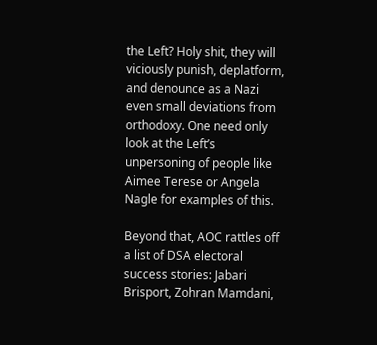the Left? Holy shit, they will viciously punish, deplatform, and denounce as a Nazi even small deviations from orthodoxy. One need only look at the Left’s unpersoning of people like Aimee Terese or Angela Nagle for examples of this.

Beyond that, AOC rattles off a list of DSA electoral success stories: Jabari Brisport, Zohran Mamdani,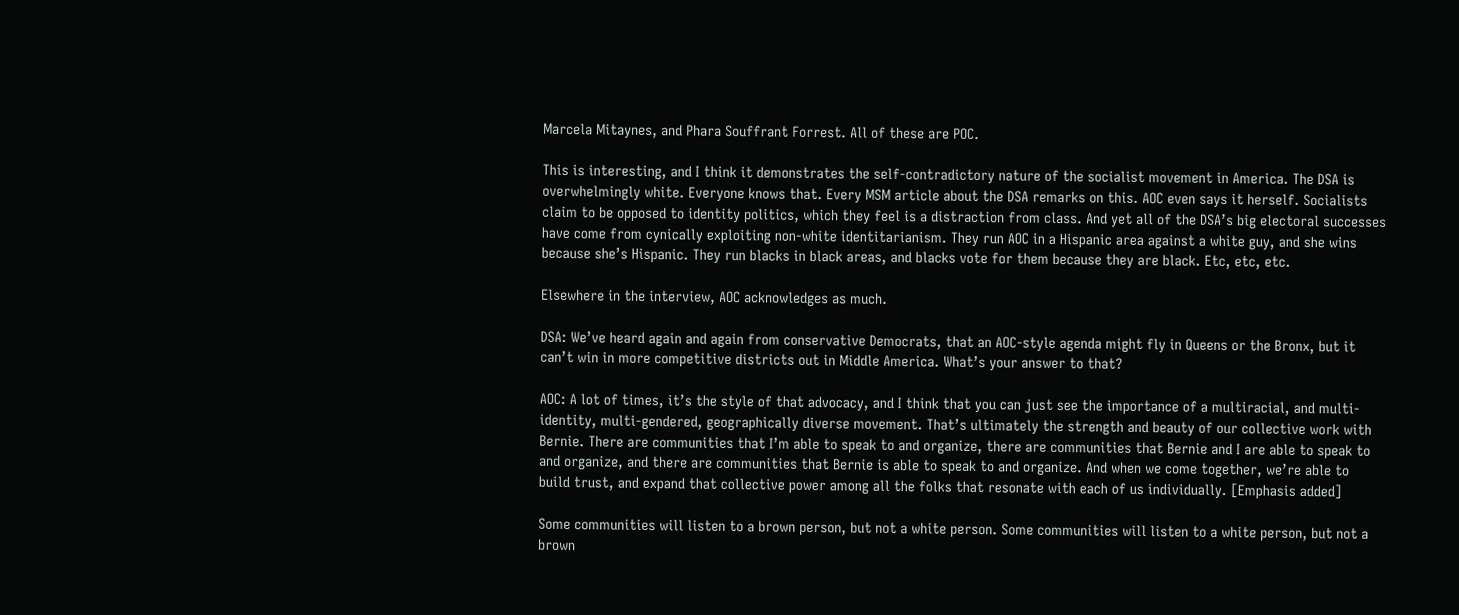Marcela Mitaynes, and Phara Souffrant Forrest. All of these are POC.

This is interesting, and I think it demonstrates the self-contradictory nature of the socialist movement in America. The DSA is overwhelmingly white. Everyone knows that. Every MSM article about the DSA remarks on this. AOC even says it herself. Socialists claim to be opposed to identity politics, which they feel is a distraction from class. And yet all of the DSA’s big electoral successes have come from cynically exploiting non-white identitarianism. They run AOC in a Hispanic area against a white guy, and she wins because she’s Hispanic. They run blacks in black areas, and blacks vote for them because they are black. Etc, etc, etc.

Elsewhere in the interview, AOC acknowledges as much.

DSA: We’ve heard again and again from conservative Democrats, that an AOC-style agenda might fly in Queens or the Bronx, but it can’t win in more competitive districts out in Middle America. What’s your answer to that?

AOC: A lot of times, it’s the style of that advocacy, and I think that you can just see the importance of a multiracial, and multi-identity, multi-gendered, geographically diverse movement. That’s ultimately the strength and beauty of our collective work with Bernie. There are communities that I’m able to speak to and organize, there are communities that Bernie and I are able to speak to and organize, and there are communities that Bernie is able to speak to and organize. And when we come together, we’re able to build trust, and expand that collective power among all the folks that resonate with each of us individually. [Emphasis added]

Some communities will listen to a brown person, but not a white person. Some communities will listen to a white person, but not a brown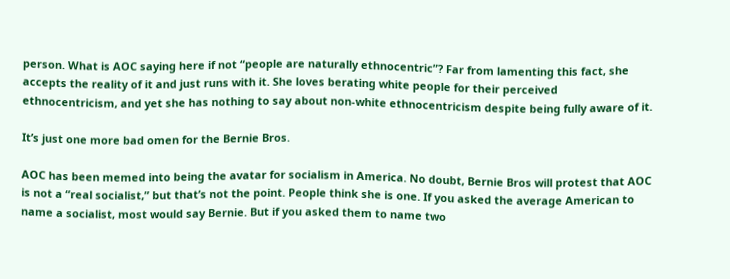person. What is AOC saying here if not “people are naturally ethnocentric”? Far from lamenting this fact, she accepts the reality of it and just runs with it. She loves berating white people for their perceived ethnocentricism, and yet she has nothing to say about non-white ethnocentricism despite being fully aware of it.

It’s just one more bad omen for the Bernie Bros.

AOC has been memed into being the avatar for socialism in America. No doubt, Bernie Bros will protest that AOC is not a “real socialist,” but that’s not the point. People think she is one. If you asked the average American to name a socialist, most would say Bernie. But if you asked them to name two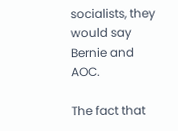socialists, they would say Bernie and AOC.

The fact that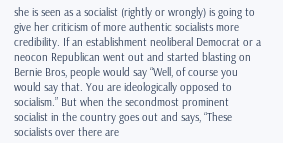she is seen as a socialist (rightly or wrongly) is going to give her criticism of more authentic socialists more credibility. If an establishment neoliberal Democrat or a neocon Republican went out and started blasting on Bernie Bros, people would say “Well, of course you would say that. You are ideologically opposed to socialism.” But when the secondmost prominent socialist in the country goes out and says, “These socialists over there are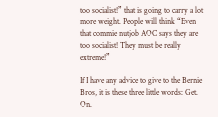too socialist!” that is going to carry a lot more weight. People will think “Even that commie nutjob AOC says they are too socialist! They must be really extreme!”

If I have any advice to give to the Bernie Bros, it is these three little words: Get. On.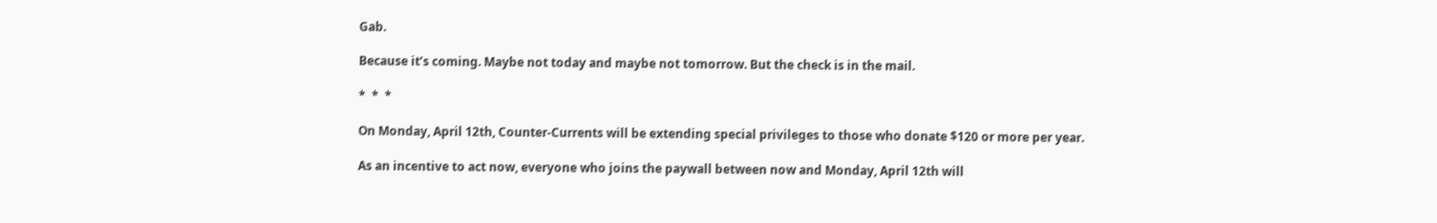Gab.

Because it’s coming. Maybe not today and maybe not tomorrow. But the check is in the mail.

*  *  *

On Monday, April 12th, Counter-Currents will be extending special privileges to those who donate $120 or more per year.

As an incentive to act now, everyone who joins the paywall between now and Monday, April 12th will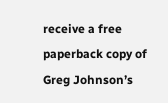receive a free paperback copy of Greg Johnson’s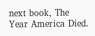next book, The Year America Died.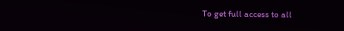To get full access to all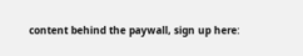content behind the paywall, sign up here: